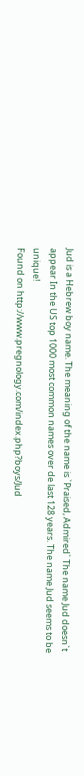Jud is a Hebrew boy name. The meaning of the name is `Praised, Admired` The name Jud doesn`t appear In the US top 1000 most common names over de last 128 years. The name Jud seems to be unique!
Found on http://www.pregnology.com/index.php?boys/Jud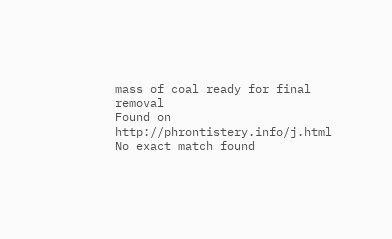mass of coal ready for final removal
Found on http://phrontistery.info/j.html
No exact match found